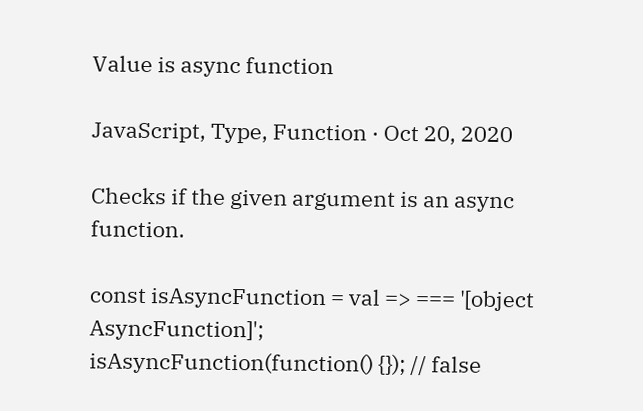Value is async function

JavaScript, Type, Function · Oct 20, 2020

Checks if the given argument is an async function.

const isAsyncFunction = val => === '[object AsyncFunction]';
isAsyncFunction(function() {}); // false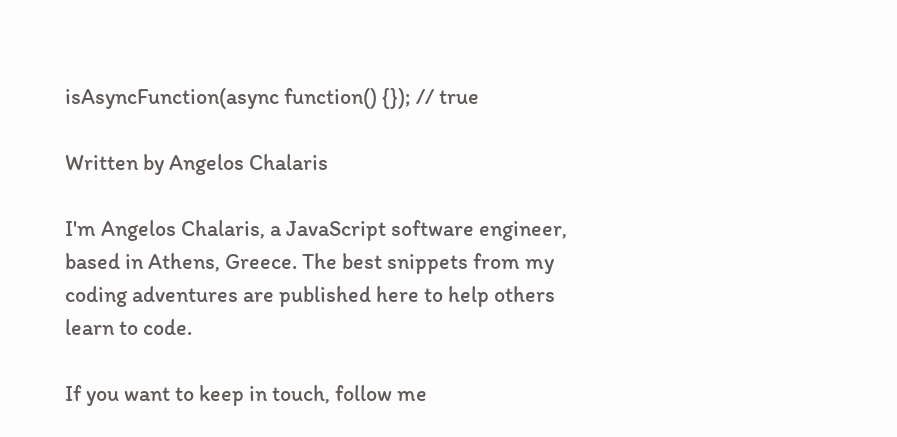isAsyncFunction(async function() {}); // true

Written by Angelos Chalaris

I'm Angelos Chalaris, a JavaScript software engineer, based in Athens, Greece. The best snippets from my coding adventures are published here to help others learn to code.

If you want to keep in touch, follow me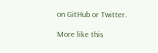on GitHub or Twitter.

More like this